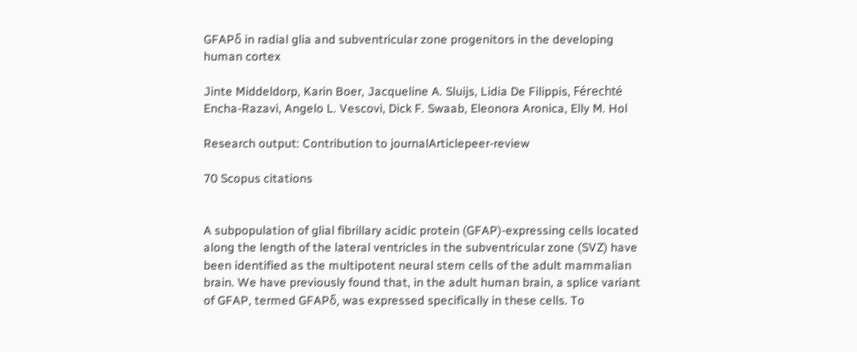GFAPδ in radial glia and subventricular zone progenitors in the developing human cortex

Jinte Middeldorp, Karin Boer, Jacqueline A. Sluijs, Lidia De Filippis, Férechté Encha-Razavi, Angelo L. Vescovi, Dick F. Swaab, Eleonora Aronica, Elly M. Hol

Research output: Contribution to journalArticlepeer-review

70 Scopus citations


A subpopulation of glial fibrillary acidic protein (GFAP)-expressing cells located along the length of the lateral ventricles in the subventricular zone (SVZ) have been identified as the multipotent neural stem cells of the adult mammalian brain. We have previously found that, in the adult human brain, a splice variant of GFAP, termed GFAPδ, was expressed specifically in these cells. To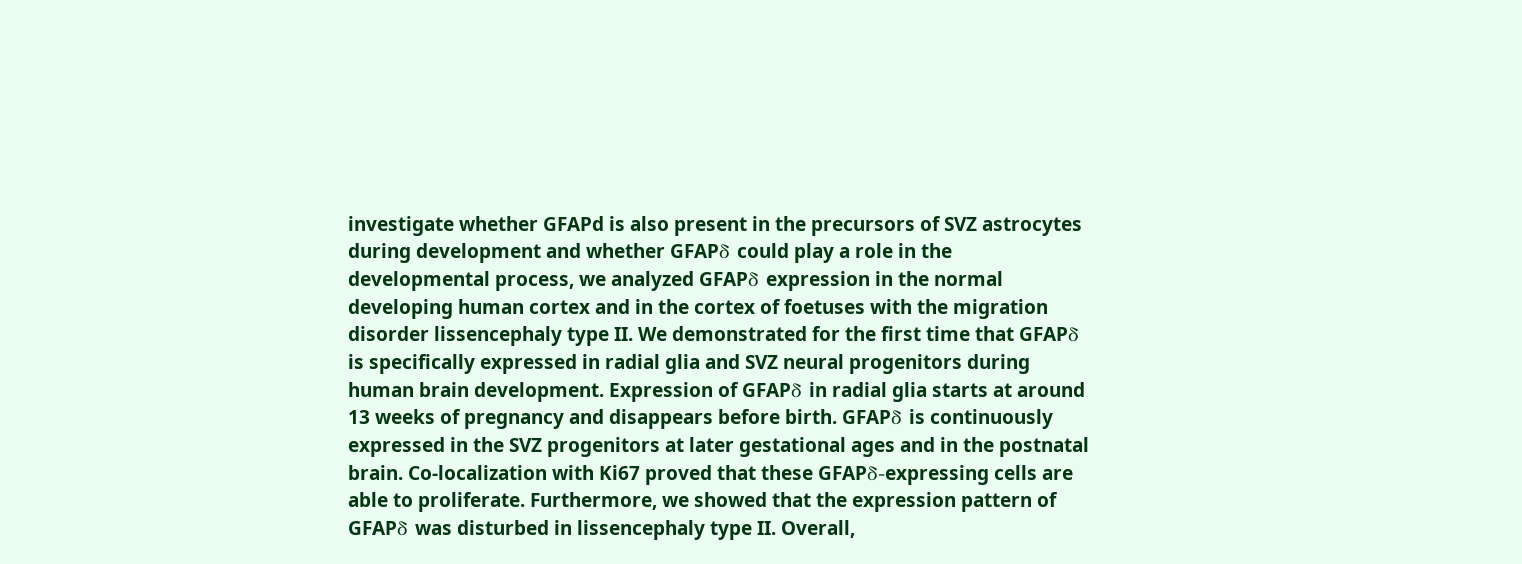investigate whether GFAPd is also present in the precursors of SVZ astrocytes during development and whether GFAPδ could play a role in the developmental process, we analyzed GFAPδ expression in the normal developing human cortex and in the cortex of foetuses with the migration disorder lissencephaly type II. We demonstrated for the first time that GFAPδ is specifically expressed in radial glia and SVZ neural progenitors during human brain development. Expression of GFAPδ in radial glia starts at around 13 weeks of pregnancy and disappears before birth. GFAPδ is continuously expressed in the SVZ progenitors at later gestational ages and in the postnatal brain. Co-localization with Ki67 proved that these GFAPδ-expressing cells are able to proliferate. Furthermore, we showed that the expression pattern of GFAPδ was disturbed in lissencephaly type II. Overall,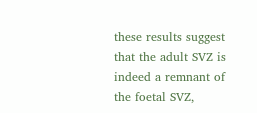these results suggest that the adult SVZ is indeed a remnant of the foetal SVZ,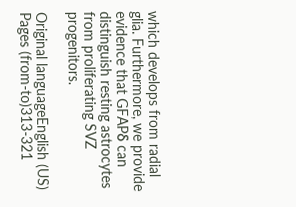which develops from radial glia. Furthermore, we provide evidence that GFAPδ can distinguish resting astrocytes from proliferating SVZ progenitors.

Original languageEnglish (US)
Pages (from-to)313-321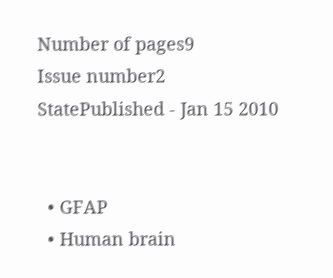Number of pages9
Issue number2
StatePublished - Jan 15 2010


  • GFAP
  • Human brain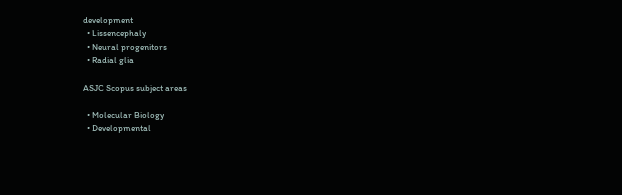development
  • Lissencephaly
  • Neural progenitors
  • Radial glia

ASJC Scopus subject areas

  • Molecular Biology
  • Developmental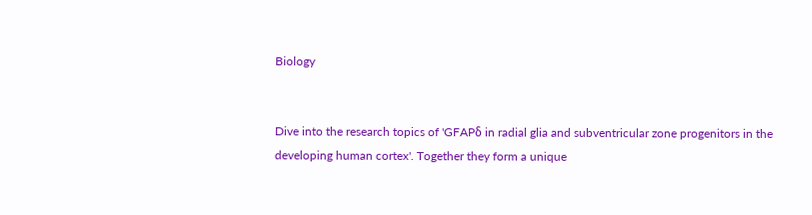Biology


Dive into the research topics of 'GFAPδ in radial glia and subventricular zone progenitors in the developing human cortex'. Together they form a unique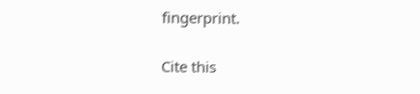fingerprint.

Cite this